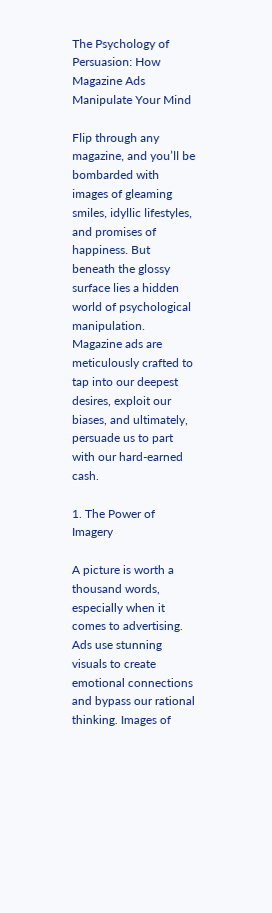The Psychology of Persuasion: How Magazine Ads Manipulate Your Mind

Flip through any magazine, and you’ll be bombarded with images of gleaming smiles, idyllic lifestyles, and promises of happiness. But beneath the glossy surface lies a hidden world of psychological manipulation. Magazine ads are meticulously crafted to tap into our deepest desires, exploit our biases, and ultimately, persuade us to part with our hard-earned cash.

1. The Power of Imagery

A picture is worth a thousand words, especially when it comes to advertising. Ads use stunning visuals to create emotional connections and bypass our rational thinking. Images of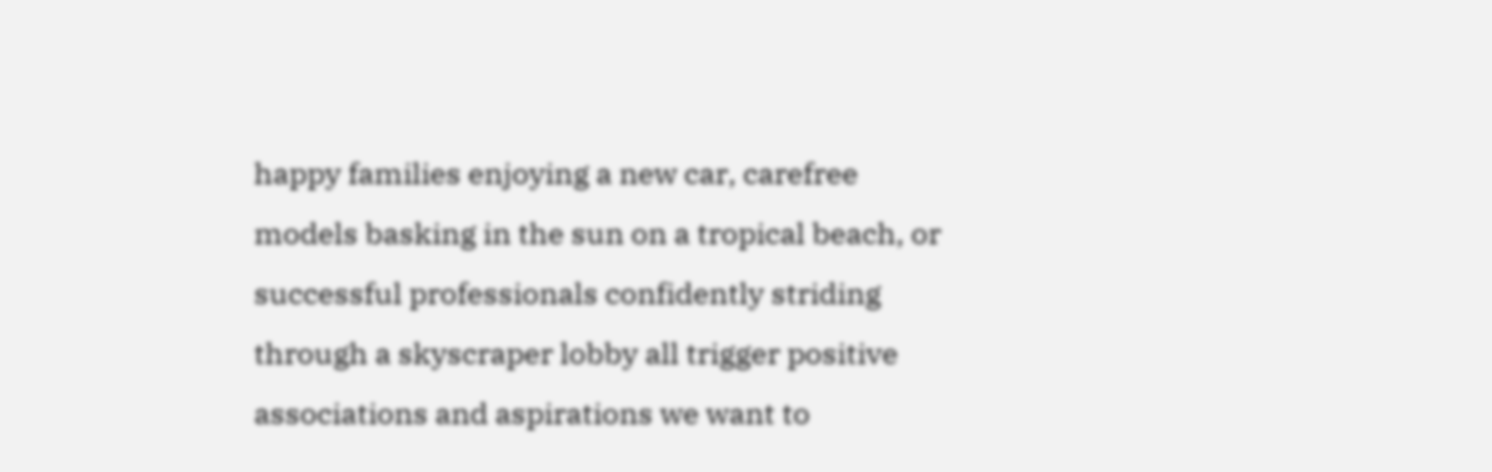happy families enjoying a new car, carefree models basking in the sun on a tropical beach, or successful professionals confidently striding through a skyscraper lobby all trigger positive associations and aspirations we want to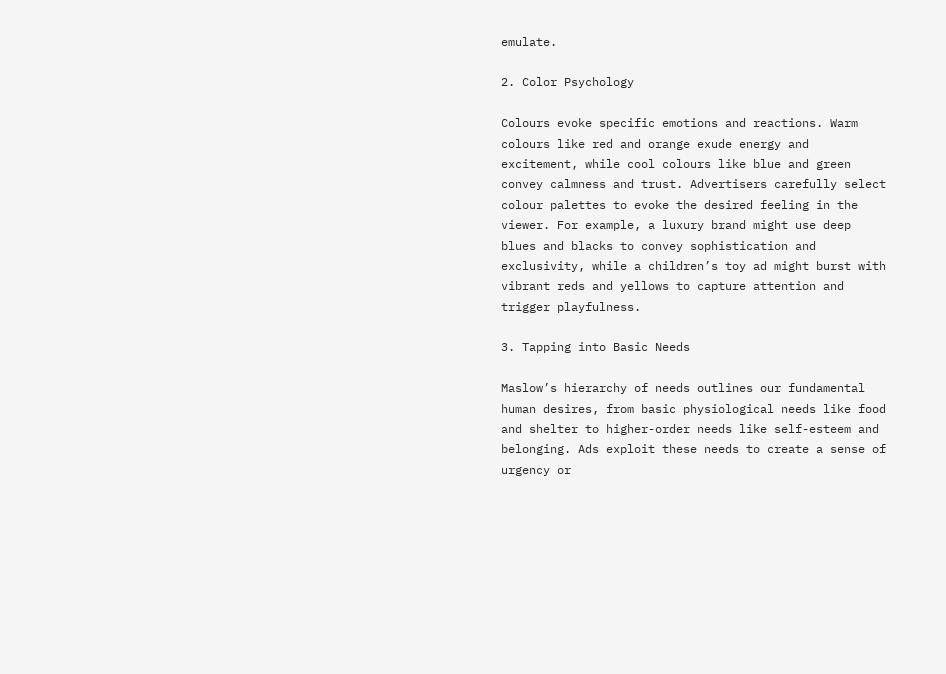emulate.

2. Color Psychology

Colours evoke specific emotions and reactions. Warm colours like red and orange exude energy and excitement, while cool colours like blue and green convey calmness and trust. Advertisers carefully select colour palettes to evoke the desired feeling in the viewer. For example, a luxury brand might use deep blues and blacks to convey sophistication and exclusivity, while a children’s toy ad might burst with vibrant reds and yellows to capture attention and trigger playfulness.

3. Tapping into Basic Needs

Maslow’s hierarchy of needs outlines our fundamental human desires, from basic physiological needs like food and shelter to higher-order needs like self-esteem and belonging. Ads exploit these needs to create a sense of urgency or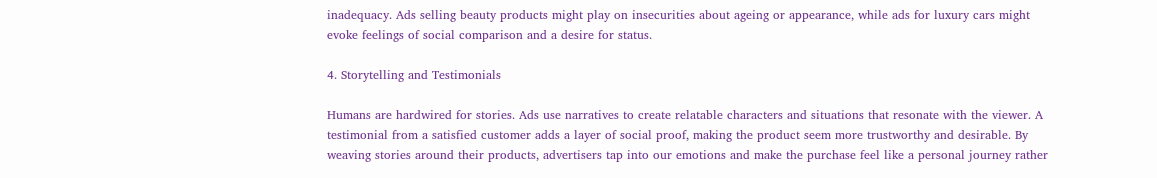inadequacy. Ads selling beauty products might play on insecurities about ageing or appearance, while ads for luxury cars might evoke feelings of social comparison and a desire for status.

4. Storytelling and Testimonials

Humans are hardwired for stories. Ads use narratives to create relatable characters and situations that resonate with the viewer. A testimonial from a satisfied customer adds a layer of social proof, making the product seem more trustworthy and desirable. By weaving stories around their products, advertisers tap into our emotions and make the purchase feel like a personal journey rather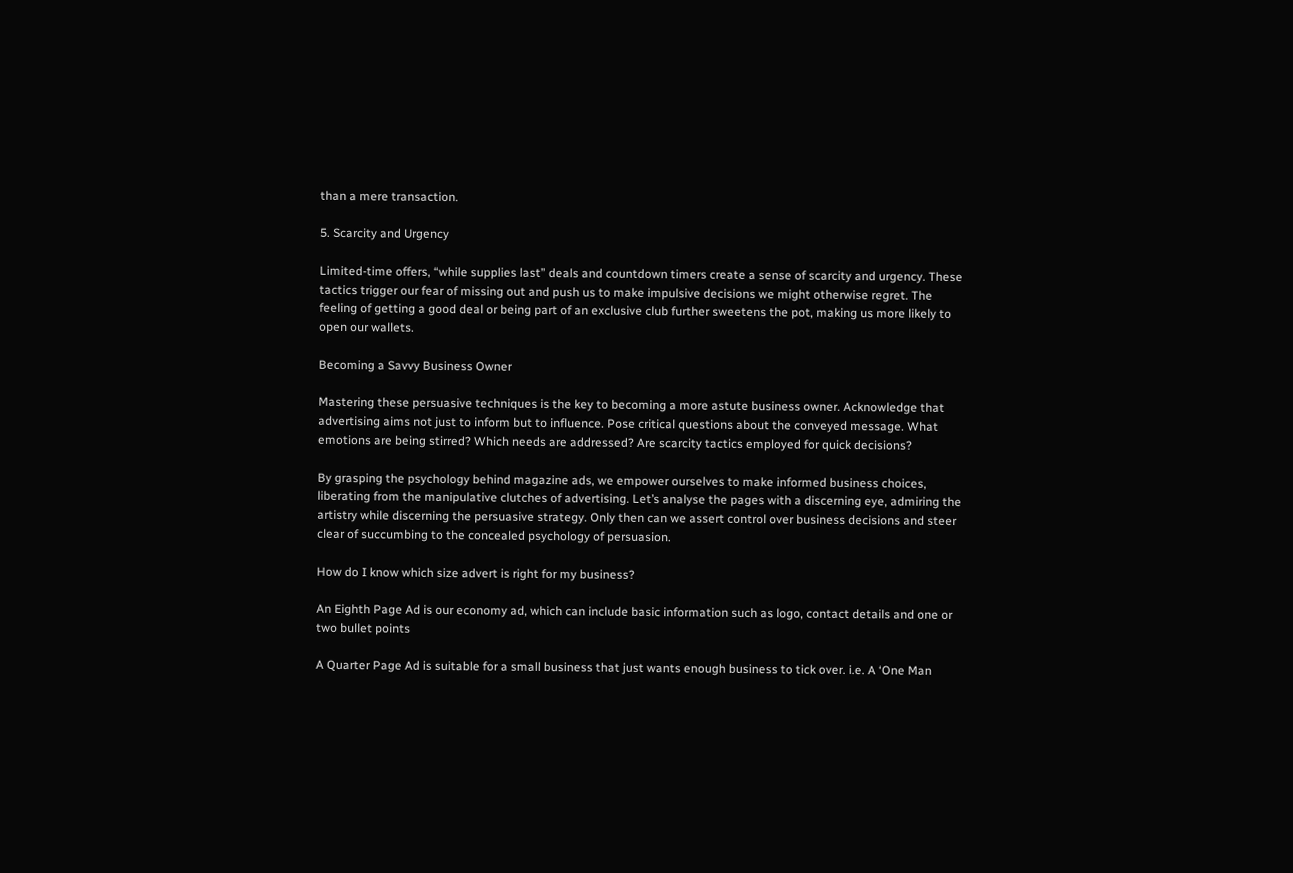than a mere transaction.

5. Scarcity and Urgency

Limited-time offers, “while supplies last” deals and countdown timers create a sense of scarcity and urgency. These tactics trigger our fear of missing out and push us to make impulsive decisions we might otherwise regret. The feeling of getting a good deal or being part of an exclusive club further sweetens the pot, making us more likely to open our wallets.

Becoming a Savvy Business Owner

Mastering these persuasive techniques is the key to becoming a more astute business owner. Acknowledge that advertising aims not just to inform but to influence. Pose critical questions about the conveyed message. What emotions are being stirred? Which needs are addressed? Are scarcity tactics employed for quick decisions?

By grasping the psychology behind magazine ads, we empower ourselves to make informed business choices, liberating from the manipulative clutches of advertising. Let’s analyse the pages with a discerning eye, admiring the artistry while discerning the persuasive strategy. Only then can we assert control over business decisions and steer clear of succumbing to the concealed psychology of persuasion.

How do I know which size advert is right for my business?

An Eighth Page Ad is our economy ad, which can include basic information such as logo, contact details and one or two bullet points

A Quarter Page Ad is suitable for a small business that just wants enough business to tick over. i.e. A ‘One Man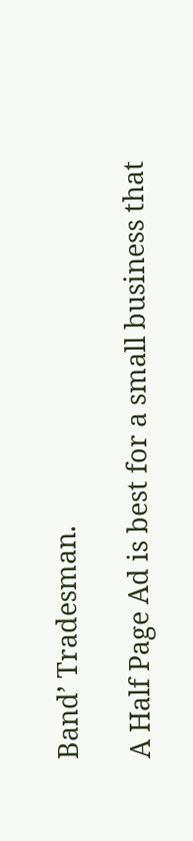Band’ Tradesman.

A Half Page Ad is best for a small business that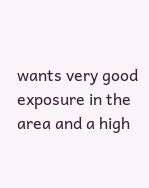wants very good exposure in the area and a high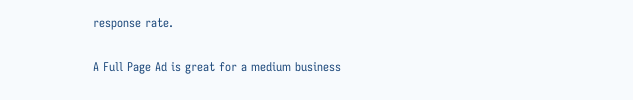response rate.

A Full Page Ad is great for a medium business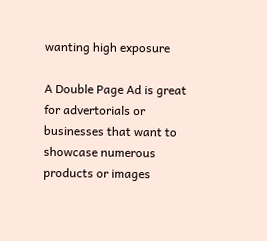wanting high exposure

A Double Page Ad is great for advertorials or businesses that want to showcase numerous products or images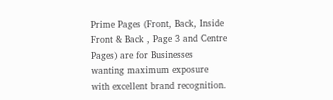Prime Pages (Front, Back, Inside Front & Back , Page 3 and Centre Pages) are for Businesses wanting maximum exposure with excellent brand recognition.